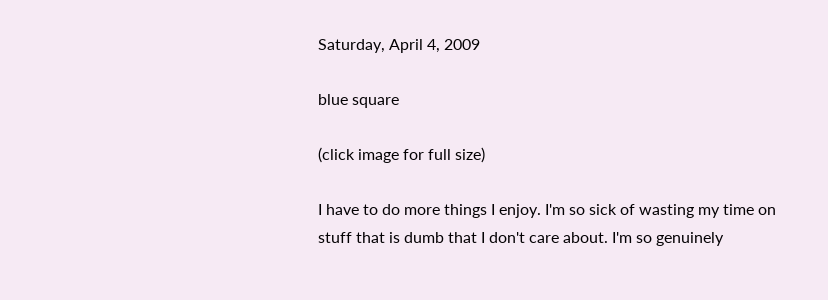Saturday, April 4, 2009

blue square

(click image for full size)

I have to do more things I enjoy. I'm so sick of wasting my time on stuff that is dumb that I don't care about. I'm so genuinely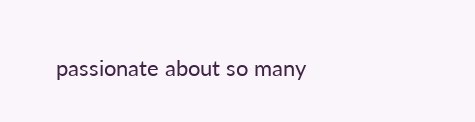passionate about so many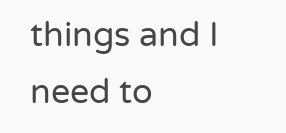things and I need to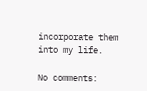incorporate them into my life.

No comments: